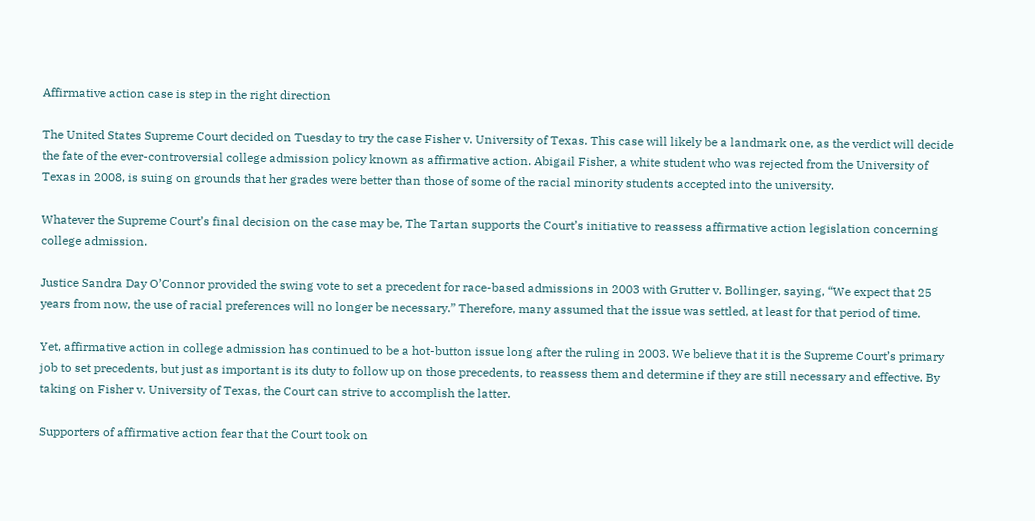Affirmative action case is step in the right direction

The United States Supreme Court decided on Tuesday to try the case Fisher v. University of Texas. This case will likely be a landmark one, as the verdict will decide the fate of the ever-controversial college admission policy known as affirmative action. Abigail Fisher, a white student who was rejected from the University of Texas in 2008, is suing on grounds that her grades were better than those of some of the racial minority students accepted into the university.

Whatever the Supreme Court’s final decision on the case may be, The Tartan supports the Court’s initiative to reassess affirmative action legislation concerning college admission.

Justice Sandra Day O’Connor provided the swing vote to set a precedent for race-based admissions in 2003 with Grutter v. Bollinger, saying, “We expect that 25 years from now, the use of racial preferences will no longer be necessary.” Therefore, many assumed that the issue was settled, at least for that period of time.

Yet, affirmative action in college admission has continued to be a hot-button issue long after the ruling in 2003. We believe that it is the Supreme Court’s primary job to set precedents, but just as important is its duty to follow up on those precedents, to reassess them and determine if they are still necessary and effective. By taking on Fisher v. University of Texas, the Court can strive to accomplish the latter.

Supporters of affirmative action fear that the Court took on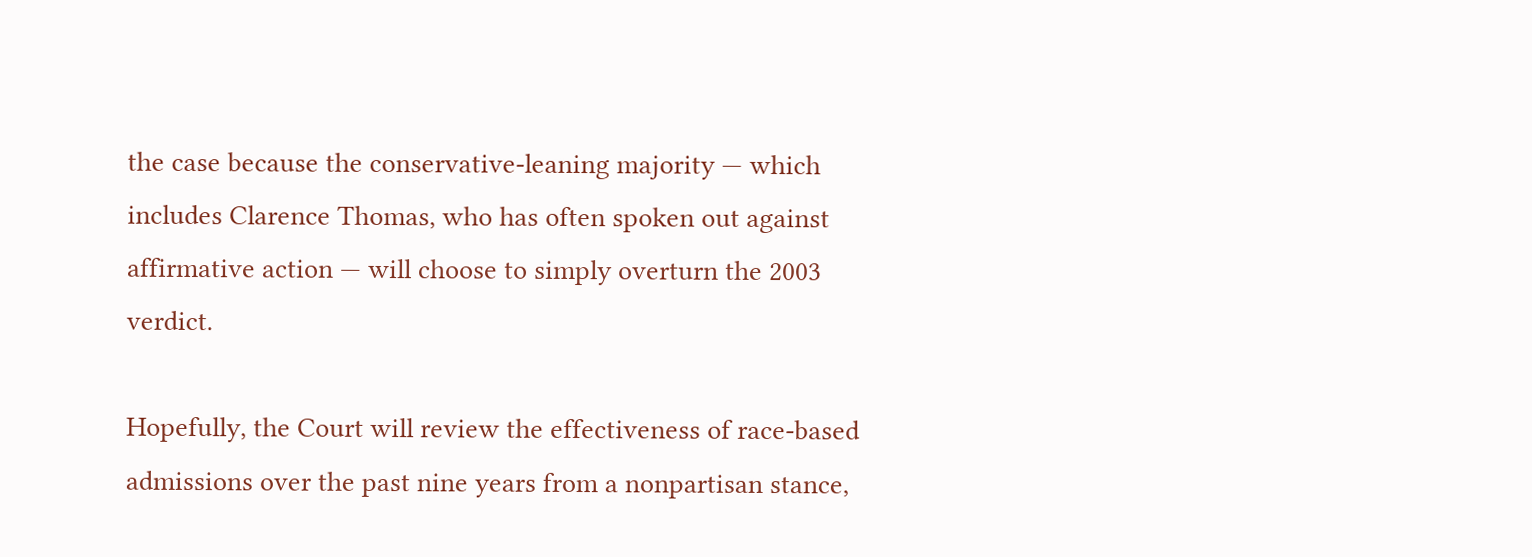the case because the conservative-leaning majority — which includes Clarence Thomas, who has often spoken out against affirmative action — will choose to simply overturn the 2003 verdict.

Hopefully, the Court will review the effectiveness of race-based admissions over the past nine years from a nonpartisan stance,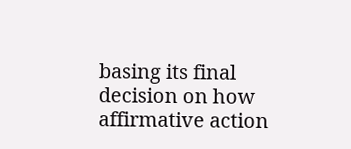basing its final decision on how affirmative action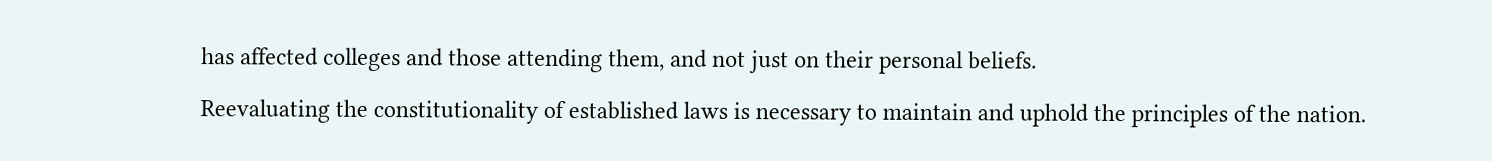has affected colleges and those attending them, and not just on their personal beliefs.

Reevaluating the constitutionality of established laws is necessary to maintain and uphold the principles of the nation.